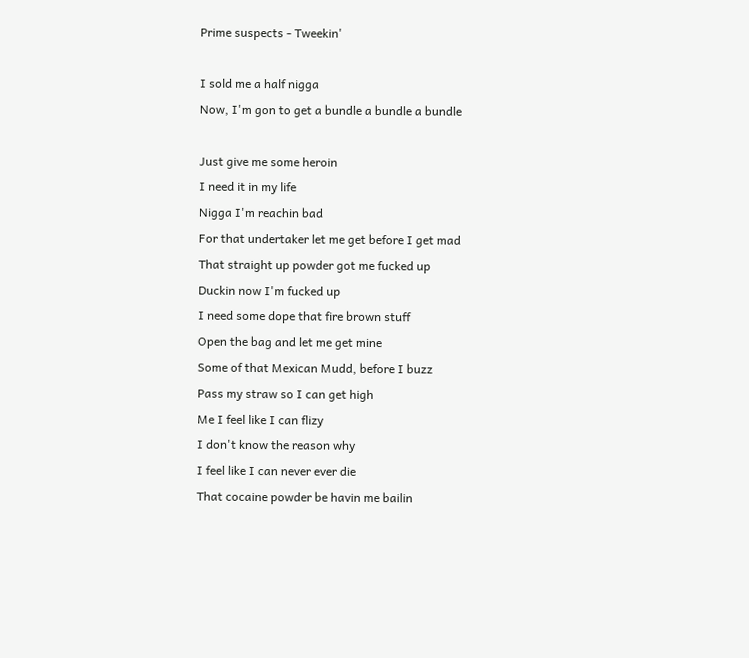Prime suspects - Tweekin'

I sold me a half nigga
Now, I'm gon to get a bundle a bundle a bundle

Just give me some heroin
I need it in my life
Nigga I'm reachin bad
For that undertaker let me get before I get mad
That straight up powder got me fucked up
Duckin now I'm fucked up
I need some dope that fire brown stuff
Open the bag and let me get mine
Some of that Mexican Mudd, before I buzz
Pass my straw so I can get high
Me I feel like I can flizy
I don't know the reason why
I feel like I can never ever die
That cocaine powder be havin me bailin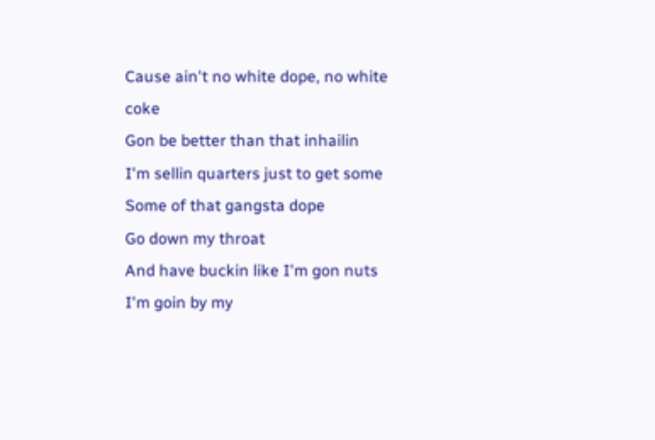Cause ain't no white dope, no white coke
Gon be better than that inhailin
I'm sellin quarters just to get some
Some of that gangsta dope
Go down my throat
And have buckin like I'm gon nuts
I'm goin by my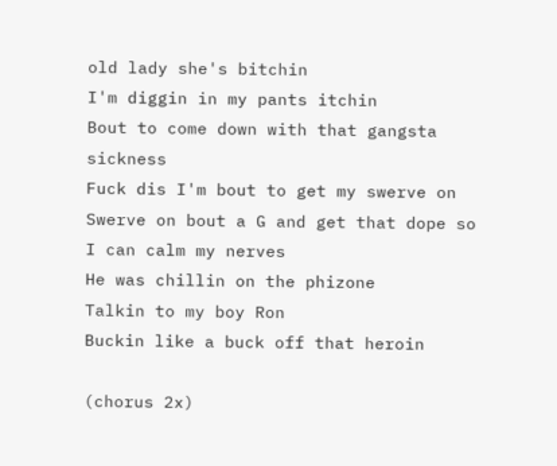old lady she's bitchin
I'm diggin in my pants itchin
Bout to come down with that gangsta sickness
Fuck dis I'm bout to get my swerve on
Swerve on bout a G and get that dope so I can calm my nerves
He was chillin on the phizone
Talkin to my boy Ron
Buckin like a buck off that heroin

(chorus 2x)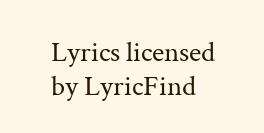Lyrics licensed by LyricFind